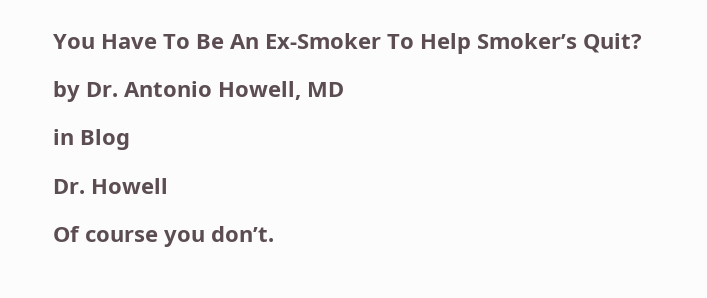You Have To Be An Ex-Smoker To Help Smoker’s Quit?

by Dr. Antonio Howell, MD

in Blog

Dr. Howell

Of course you don’t.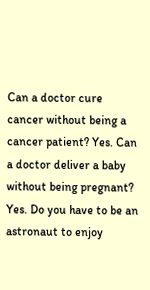Can a doctor cure cancer without being a cancer patient? Yes. Can a doctor deliver a baby without being pregnant? Yes. Do you have to be an astronaut to enjoy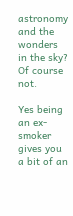astronomy and the wonders in the sky? Of course not.

Yes being an ex-smoker gives you a bit of an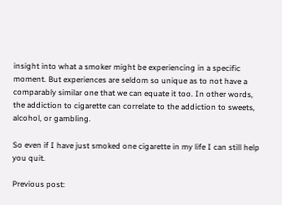insight into what a smoker might be experiencing in a specific moment. But experiences are seldom so unique as to not have a comparably similar one that we can equate it too. In other words, the addiction to cigarette can correlate to the addiction to sweets, alcohol, or gambling.

So even if I have just smoked one cigarette in my life I can still help you quit.

Previous post: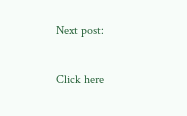Next post:

Click here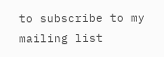to subscribe to my mailing list